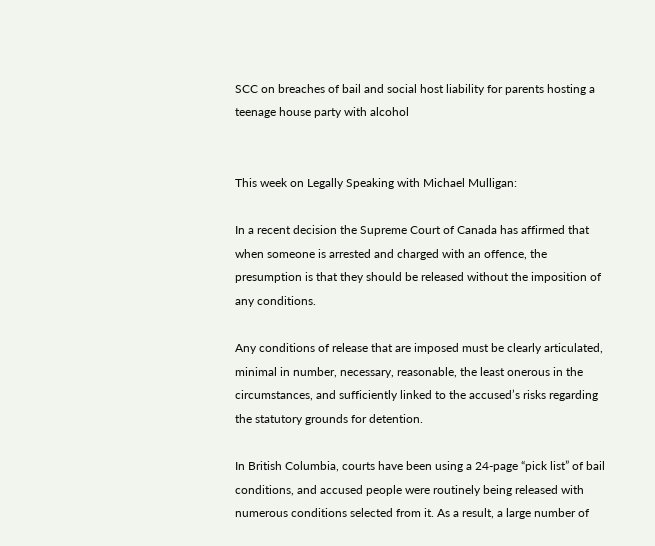SCC on breaches of bail and social host liability for parents hosting a teenage house party with alcohol


This week on Legally Speaking with Michael Mulligan:

In a recent decision the Supreme Court of Canada has affirmed that when someone is arrested and charged with an offence, the presumption is that they should be released without the imposition of any conditions.

Any conditions of release that are imposed must be clearly articulated, minimal in number, necessary, reasonable, the least onerous in the circumstances, and sufficiently linked to the accused’s risks regarding the statutory grounds for detention.

In British Columbia, courts have been using a 24-page “pick list” of bail conditions, and accused people were routinely being released with numerous conditions selected from it. As a result, a large number of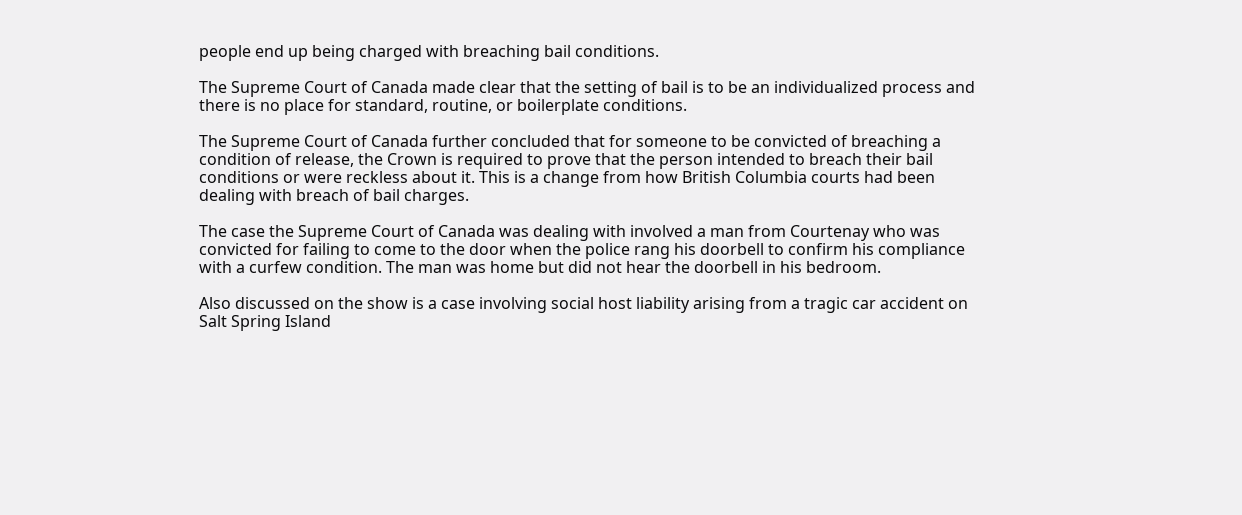people end up being charged with breaching bail conditions.

The Supreme Court of Canada made clear that the setting of bail is to be an individualized process and there is no place for standard, routine, or boilerplate conditions.

The Supreme Court of Canada further concluded that for someone to be convicted of breaching a condition of release, the Crown is required to prove that the person intended to breach their bail conditions or were reckless about it. This is a change from how British Columbia courts had been dealing with breach of bail charges.

The case the Supreme Court of Canada was dealing with involved a man from Courtenay who was convicted for failing to come to the door when the police rang his doorbell to confirm his compliance with a curfew condition. The man was home but did not hear the doorbell in his bedroom.

Also discussed on the show is a case involving social host liability arising from a tragic car accident on Salt Spring Island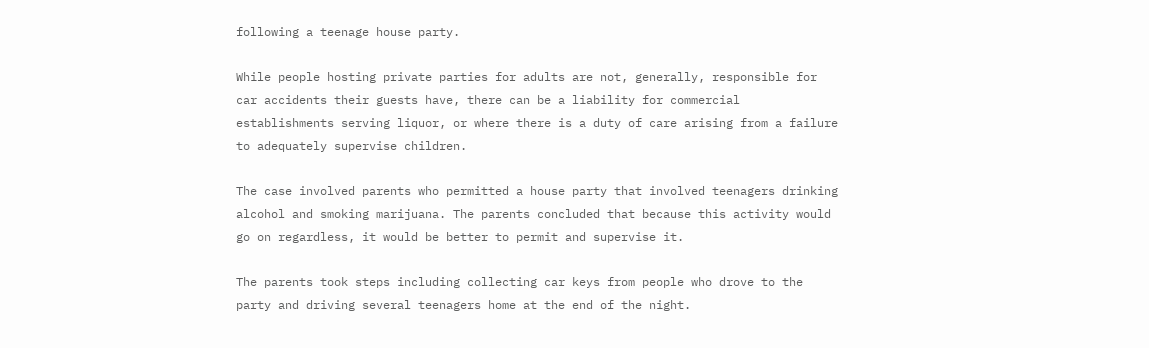following a teenage house party.

While people hosting private parties for adults are not, generally, responsible for car accidents their guests have, there can be a liability for commercial establishments serving liquor, or where there is a duty of care arising from a failure to adequately supervise children.

The case involved parents who permitted a house party that involved teenagers drinking alcohol and smoking marijuana. The parents concluded that because this activity would go on regardless, it would be better to permit and supervise it.

The parents took steps including collecting car keys from people who drove to the party and driving several teenagers home at the end of the night.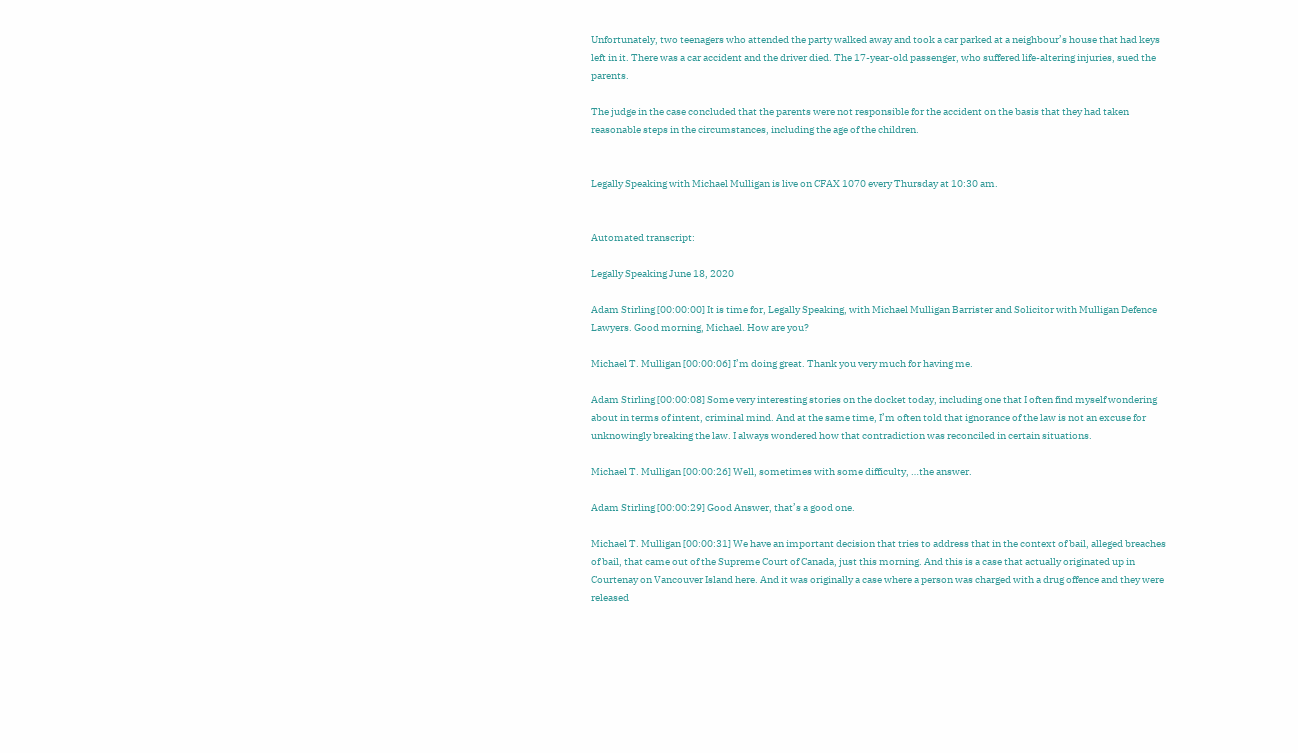Unfortunately, two teenagers who attended the party walked away and took a car parked at a neighbour’s house that had keys left in it. There was a car accident and the driver died. The 17-year-old passenger, who suffered life-altering injuries, sued the parents.

The judge in the case concluded that the parents were not responsible for the accident on the basis that they had taken reasonable steps in the circumstances, including the age of the children.


Legally Speaking with Michael Mulligan is live on CFAX 1070 every Thursday at 10:30 am.


Automated transcript:

Legally Speaking June 18, 2020

Adam Stirling [00:00:00] It is time for, Legally Speaking, with Michael Mulligan Barrister and Solicitor with Mulligan Defence Lawyers. Good morning, Michael. How are you?

Michael T. Mulligan [00:00:06] I’m doing great. Thank you very much for having me.

Adam Stirling [00:00:08] Some very interesting stories on the docket today, including one that I often find myself wondering about in terms of intent, criminal mind. And at the same time, I’m often told that ignorance of the law is not an excuse for unknowingly breaking the law. I always wondered how that contradiction was reconciled in certain situations.

Michael T. Mulligan [00:00:26] Well, sometimes with some difficulty, …the answer.

Adam Stirling [00:00:29] Good Answer, that’s a good one.

Michael T. Mulligan [00:00:31] We have an important decision that tries to address that in the context of bail, alleged breaches of bail, that came out of the Supreme Court of Canada, just this morning. And this is a case that actually originated up in Courtenay on Vancouver Island here. And it was originally a case where a person was charged with a drug offence and they were released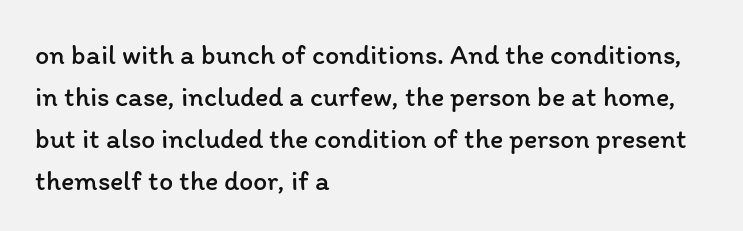on bail with a bunch of conditions. And the conditions, in this case, included a curfew, the person be at home, but it also included the condition of the person present themself to the door, if a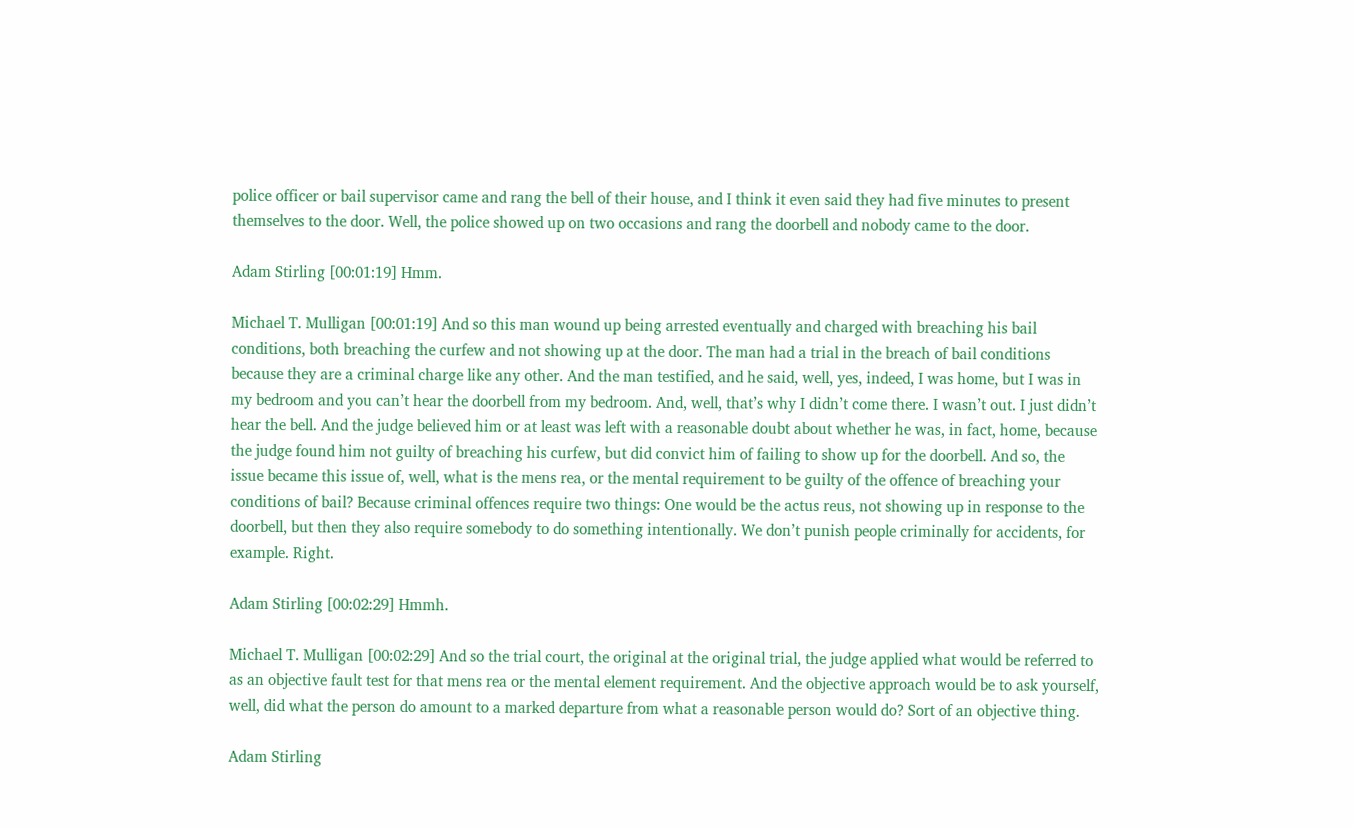police officer or bail supervisor came and rang the bell of their house, and I think it even said they had five minutes to present themselves to the door. Well, the police showed up on two occasions and rang the doorbell and nobody came to the door.

Adam Stirling [00:01:19] Hmm.

Michael T. Mulligan [00:01:19] And so this man wound up being arrested eventually and charged with breaching his bail conditions, both breaching the curfew and not showing up at the door. The man had a trial in the breach of bail conditions because they are a criminal charge like any other. And the man testified, and he said, well, yes, indeed, I was home, but I was in my bedroom and you can’t hear the doorbell from my bedroom. And, well, that’s why I didn’t come there. I wasn’t out. I just didn’t hear the bell. And the judge believed him or at least was left with a reasonable doubt about whether he was, in fact, home, because the judge found him not guilty of breaching his curfew, but did convict him of failing to show up for the doorbell. And so, the issue became this issue of, well, what is the mens rea, or the mental requirement to be guilty of the offence of breaching your conditions of bail? Because criminal offences require two things: One would be the actus reus, not showing up in response to the doorbell, but then they also require somebody to do something intentionally. We don’t punish people criminally for accidents, for example. Right.

Adam Stirling [00:02:29] Hmmh.

Michael T. Mulligan [00:02:29] And so the trial court, the original at the original trial, the judge applied what would be referred to as an objective fault test for that mens rea or the mental element requirement. And the objective approach would be to ask yourself, well, did what the person do amount to a marked departure from what a reasonable person would do? Sort of an objective thing.

Adam Stirling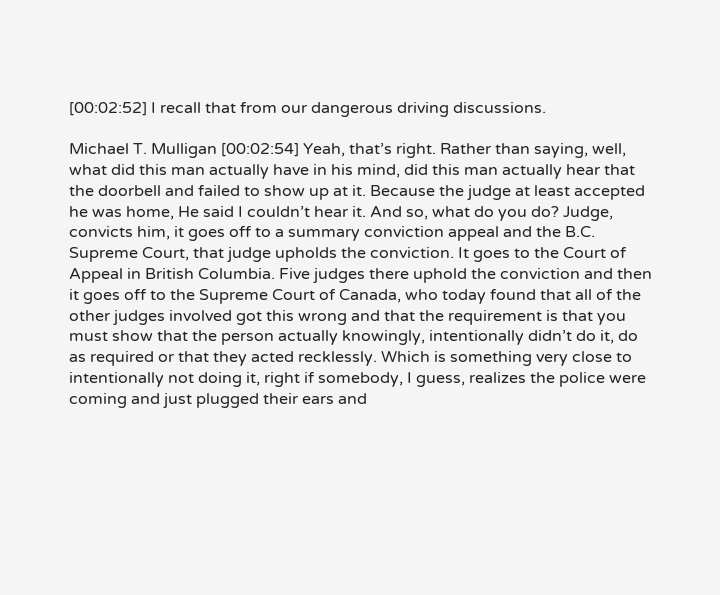[00:02:52] I recall that from our dangerous driving discussions.

Michael T. Mulligan [00:02:54] Yeah, that’s right. Rather than saying, well, what did this man actually have in his mind, did this man actually hear that the doorbell and failed to show up at it. Because the judge at least accepted he was home, He said I couldn’t hear it. And so, what do you do? Judge, convicts him, it goes off to a summary conviction appeal and the B.C. Supreme Court, that judge upholds the conviction. It goes to the Court of Appeal in British Columbia. Five judges there uphold the conviction and then it goes off to the Supreme Court of Canada, who today found that all of the other judges involved got this wrong and that the requirement is that you must show that the person actually knowingly, intentionally didn’t do it, do as required or that they acted recklessly. Which is something very close to intentionally not doing it, right if somebody, I guess, realizes the police were coming and just plugged their ears and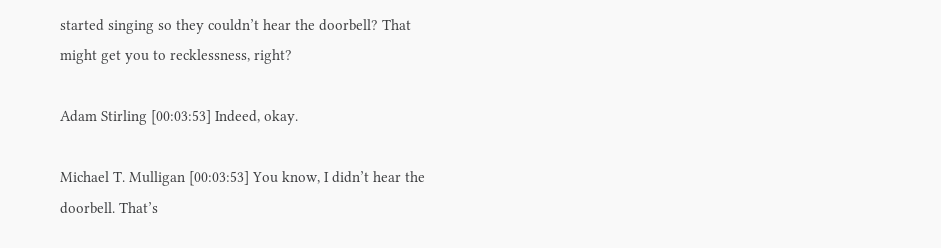started singing so they couldn’t hear the doorbell? That might get you to recklessness, right?

Adam Stirling [00:03:53] Indeed, okay.

Michael T. Mulligan [00:03:53] You know, I didn’t hear the doorbell. That’s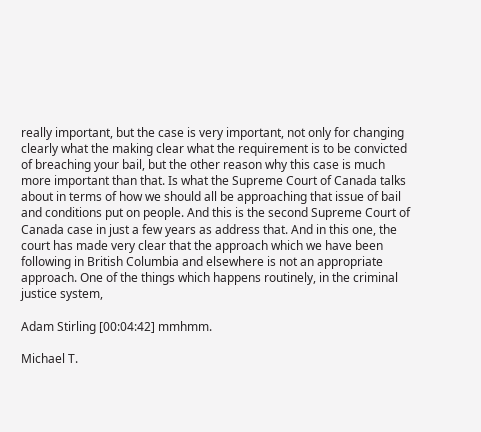really important, but the case is very important, not only for changing clearly what the making clear what the requirement is to be convicted of breaching your bail, but the other reason why this case is much more important than that. Is what the Supreme Court of Canada talks about in terms of how we should all be approaching that issue of bail and conditions put on people. And this is the second Supreme Court of Canada case in just a few years as address that. And in this one, the court has made very clear that the approach which we have been following in British Columbia and elsewhere is not an appropriate approach. One of the things which happens routinely, in the criminal justice system,

Adam Stirling [00:04:42] mmhmm.

Michael T.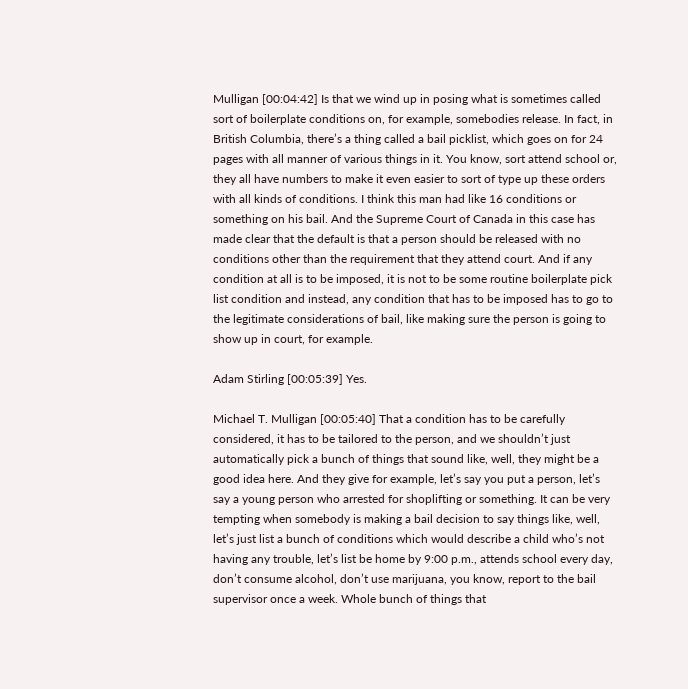Mulligan [00:04:42] Is that we wind up in posing what is sometimes called sort of boilerplate conditions on, for example, somebodies release. In fact, in British Columbia, there’s a thing called a bail picklist, which goes on for 24 pages with all manner of various things in it. You know, sort attend school or, they all have numbers to make it even easier to sort of type up these orders with all kinds of conditions. I think this man had like 16 conditions or something on his bail. And the Supreme Court of Canada in this case has made clear that the default is that a person should be released with no conditions other than the requirement that they attend court. And if any condition at all is to be imposed, it is not to be some routine boilerplate pick list condition and instead, any condition that has to be imposed has to go to the legitimate considerations of bail, like making sure the person is going to show up in court, for example.

Adam Stirling [00:05:39] Yes.

Michael T. Mulligan [00:05:40] That a condition has to be carefully considered, it has to be tailored to the person, and we shouldn’t just automatically pick a bunch of things that sound like, well, they might be a good idea here. And they give for example, let’s say you put a person, let’s say a young person who arrested for shoplifting or something. It can be very tempting when somebody is making a bail decision to say things like, well, let’s just list a bunch of conditions which would describe a child who’s not having any trouble, let’s list be home by 9:00 p.m., attends school every day, don’t consume alcohol, don’t use marijuana, you know, report to the bail supervisor once a week. Whole bunch of things that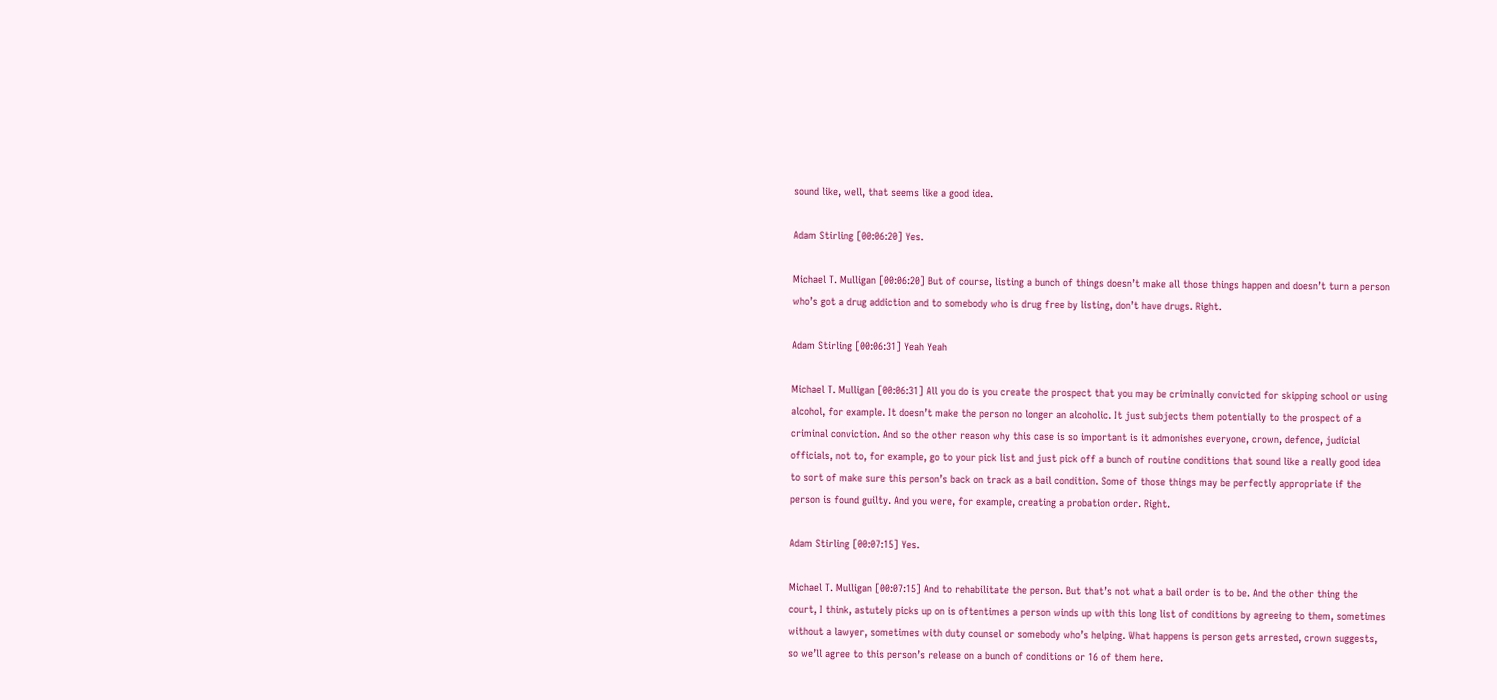sound like, well, that seems like a good idea.

Adam Stirling [00:06:20] Yes.

Michael T. Mulligan [00:06:20] But of course, listing a bunch of things doesn’t make all those things happen and doesn’t turn a person who’s got a drug addiction and to somebody who is drug free by listing, don’t have drugs. Right.

Adam Stirling [00:06:31] Yeah Yeah

Michael T. Mulligan [00:06:31] All you do is you create the prospect that you may be criminally convicted for skipping school or using alcohol, for example. It doesn’t make the person no longer an alcoholic. It just subjects them potentially to the prospect of a criminal conviction. And so the other reason why this case is so important is it admonishes everyone, crown, defence, judicial officials, not to, for example, go to your pick list and just pick off a bunch of routine conditions that sound like a really good idea to sort of make sure this person’s back on track as a bail condition. Some of those things may be perfectly appropriate if the person is found guilty. And you were, for example, creating a probation order. Right.

Adam Stirling [00:07:15] Yes.

Michael T. Mulligan [00:07:15] And to rehabilitate the person. But that’s not what a bail order is to be. And the other thing the court, I think, astutely picks up on is oftentimes a person winds up with this long list of conditions by agreeing to them, sometimes without a lawyer, sometimes with duty counsel or somebody who’s helping. What happens is person gets arrested, crown suggests, so we’ll agree to this person’s release on a bunch of conditions or 16 of them here.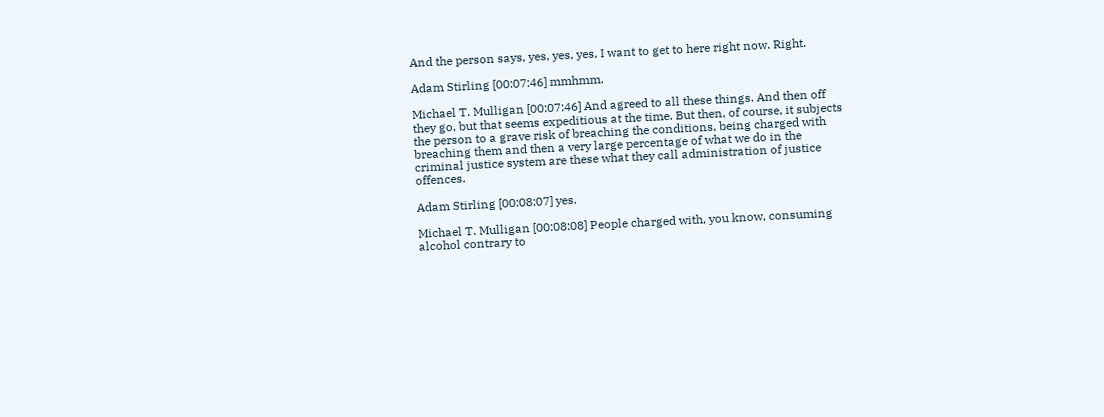And the person says, yes, yes, yes, I want to get to here right now. Right.

Adam Stirling [00:07:46] mmhmm.

Michael T. Mulligan [00:07:46] And agreed to all these things. And then off they go, but that seems expeditious at the time. But then, of course, it subjects the person to a grave risk of breaching the conditions, being charged with breaching them and then a very large percentage of what we do in the criminal justice system are these what they call administration of justice offences.

Adam Stirling [00:08:07] yes.

Michael T. Mulligan [00:08:08] People charged with, you know, consuming alcohol contrary to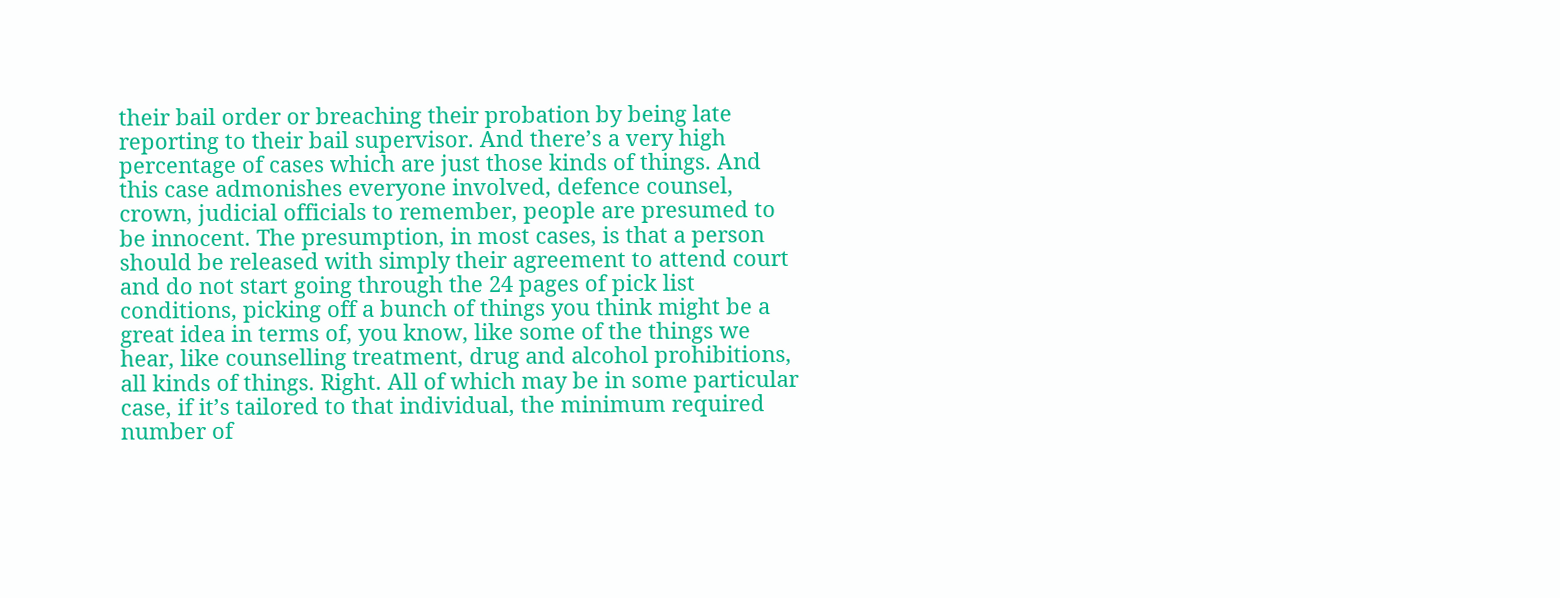their bail order or breaching their probation by being late reporting to their bail supervisor. And there’s a very high percentage of cases which are just those kinds of things. And this case admonishes everyone involved, defence counsel, crown, judicial officials to remember, people are presumed to be innocent. The presumption, in most cases, is that a person should be released with simply their agreement to attend court and do not start going through the 24 pages of pick list conditions, picking off a bunch of things you think might be a great idea in terms of, you know, like some of the things we hear, like counselling treatment, drug and alcohol prohibitions, all kinds of things. Right. All of which may be in some particular case, if it’s tailored to that individual, the minimum required number of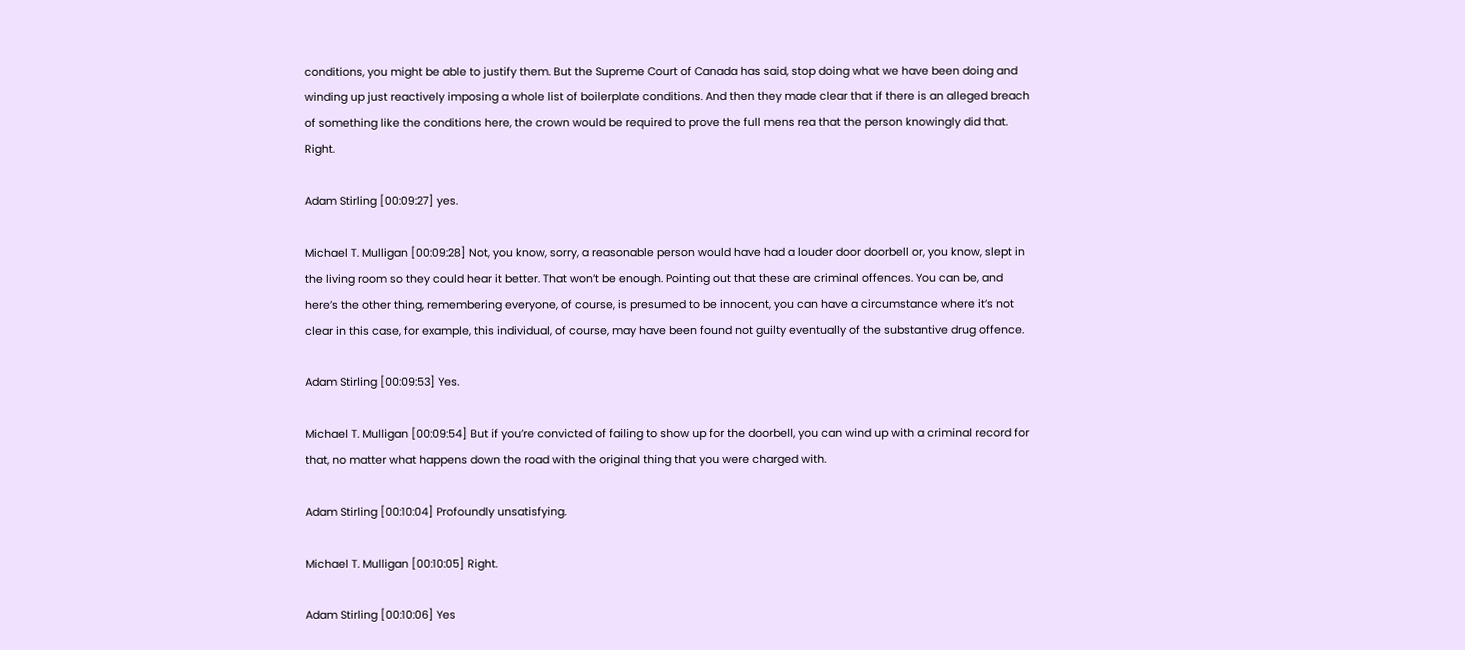conditions, you might be able to justify them. But the Supreme Court of Canada has said, stop doing what we have been doing and winding up just reactively imposing a whole list of boilerplate conditions. And then they made clear that if there is an alleged breach of something like the conditions here, the crown would be required to prove the full mens rea that the person knowingly did that. Right.

Adam Stirling [00:09:27] yes.

Michael T. Mulligan [00:09:28] Not, you know, sorry, a reasonable person would have had a louder door doorbell or, you know, slept in the living room so they could hear it better. That won’t be enough. Pointing out that these are criminal offences. You can be, and here’s the other thing, remembering everyone, of course, is presumed to be innocent, you can have a circumstance where it’s not clear in this case, for example, this individual, of course, may have been found not guilty eventually of the substantive drug offence.

Adam Stirling [00:09:53] Yes.

Michael T. Mulligan [00:09:54] But if you’re convicted of failing to show up for the doorbell, you can wind up with a criminal record for that, no matter what happens down the road with the original thing that you were charged with.

Adam Stirling [00:10:04] Profoundly unsatisfying.

Michael T. Mulligan [00:10:05] Right.

Adam Stirling [00:10:06] Yes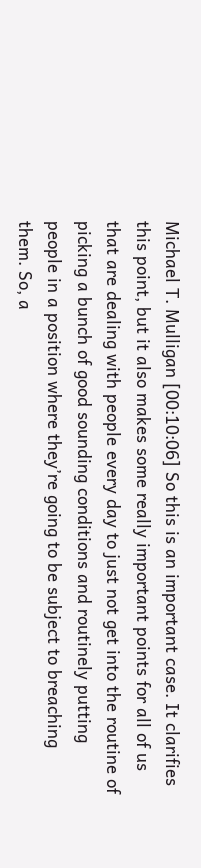Michael T. Mulligan [00:10:06] So this is an important case. It clarifies this point, but it also makes some really important points for all of us that are dealing with people every day to just not get into the routine of picking a bunch of good sounding conditions and routinely putting people in a position where they’re going to be subject to breaching them. So, a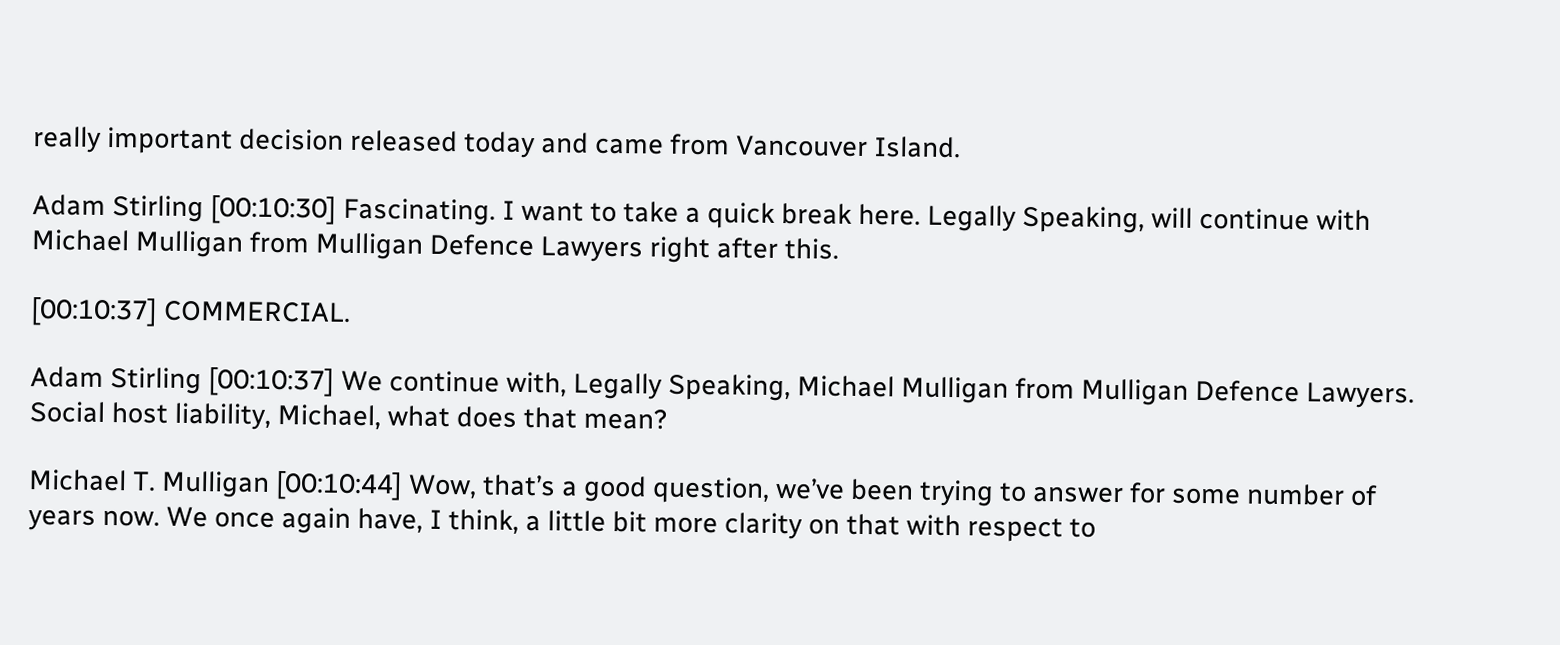really important decision released today and came from Vancouver Island.

Adam Stirling [00:10:30] Fascinating. I want to take a quick break here. Legally Speaking, will continue with Michael Mulligan from Mulligan Defence Lawyers right after this.

[00:10:37] COMMERCIAL.

Adam Stirling [00:10:37] We continue with, Legally Speaking, Michael Mulligan from Mulligan Defence Lawyers. Social host liability, Michael, what does that mean?

Michael T. Mulligan [00:10:44] Wow, that’s a good question, we’ve been trying to answer for some number of years now. We once again have, I think, a little bit more clarity on that with respect to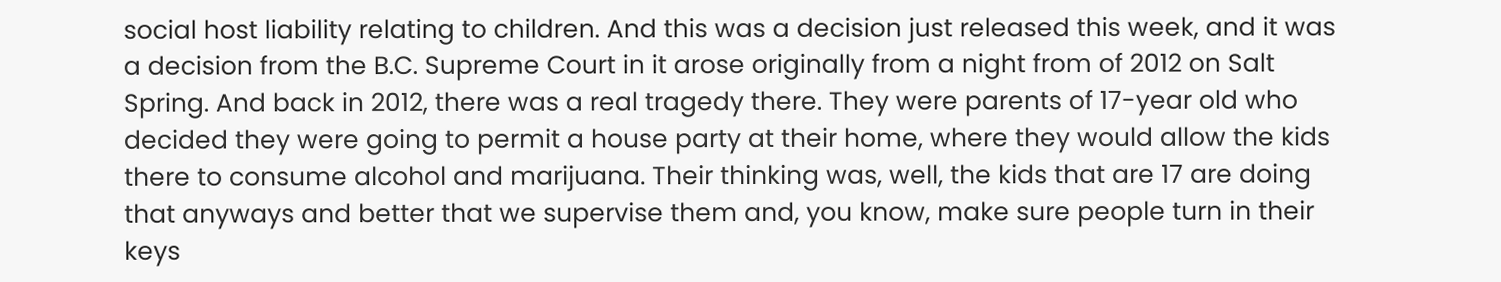social host liability relating to children. And this was a decision just released this week, and it was a decision from the B.C. Supreme Court in it arose originally from a night from of 2012 on Salt Spring. And back in 2012, there was a real tragedy there. They were parents of 17-year old who decided they were going to permit a house party at their home, where they would allow the kids there to consume alcohol and marijuana. Their thinking was, well, the kids that are 17 are doing that anyways and better that we supervise them and, you know, make sure people turn in their keys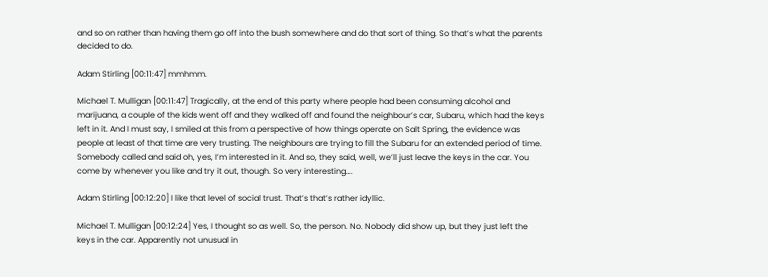and so on rather than having them go off into the bush somewhere and do that sort of thing. So that’s what the parents decided to do.

Adam Stirling [00:11:47] mmhmm.

Michael T. Mulligan [00:11:47] Tragically, at the end of this party where people had been consuming alcohol and marijuana, a couple of the kids went off and they walked off and found the neighbour’s car, Subaru, which had the keys left in it. And I must say, I smiled at this from a perspective of how things operate on Salt Spring, the evidence was people at least of that time are very trusting. The neighbours are trying to fill the Subaru for an extended period of time. Somebody called and said oh, yes, I’m interested in it. And so, they said, well, we’ll just leave the keys in the car. You come by whenever you like and try it out, though. So very interesting….

Adam Stirling [00:12:20] I like that level of social trust. That’s that’s rather idyllic.

Michael T. Mulligan [00:12:24] Yes, I thought so as well. So, the person. No. Nobody did show up, but they just left the keys in the car. Apparently not unusual in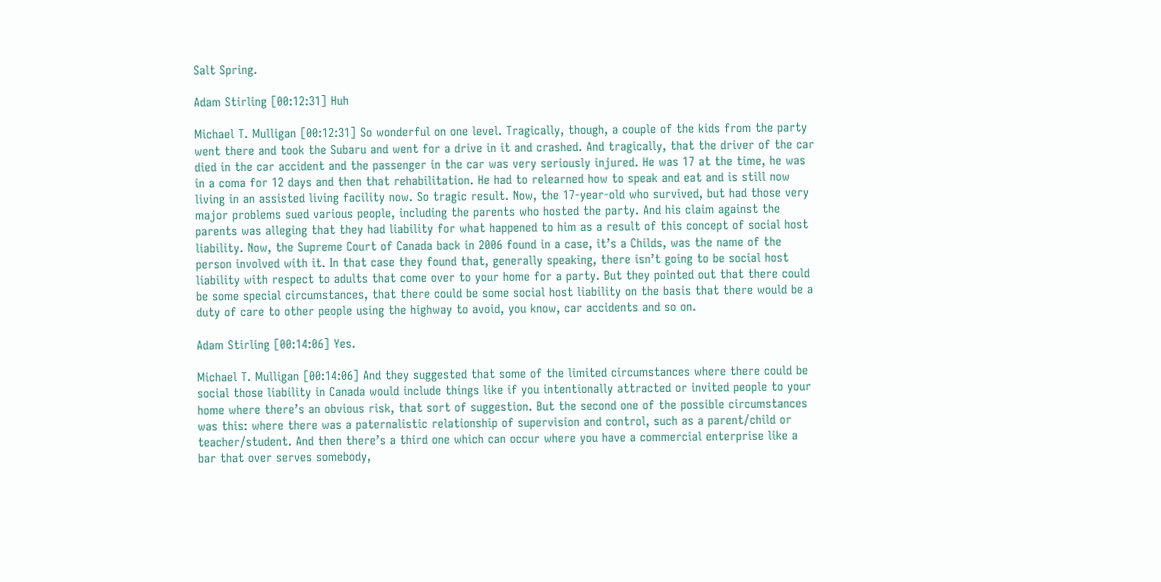Salt Spring.

Adam Stirling [00:12:31] Huh

Michael T. Mulligan [00:12:31] So wonderful on one level. Tragically, though, a couple of the kids from the party went there and took the Subaru and went for a drive in it and crashed. And tragically, that the driver of the car died in the car accident and the passenger in the car was very seriously injured. He was 17 at the time, he was in a coma for 12 days and then that rehabilitation. He had to relearned how to speak and eat and is still now living in an assisted living facility now. So tragic result. Now, the 17-year-old who survived, but had those very major problems sued various people, including the parents who hosted the party. And his claim against the parents was alleging that they had liability for what happened to him as a result of this concept of social host liability. Now, the Supreme Court of Canada back in 2006 found in a case, it’s a Childs, was the name of the person involved with it. In that case they found that, generally speaking, there isn’t going to be social host liability with respect to adults that come over to your home for a party. But they pointed out that there could be some special circumstances, that there could be some social host liability on the basis that there would be a duty of care to other people using the highway to avoid, you know, car accidents and so on.

Adam Stirling [00:14:06] Yes.

Michael T. Mulligan [00:14:06] And they suggested that some of the limited circumstances where there could be social those liability in Canada would include things like if you intentionally attracted or invited people to your home where there’s an obvious risk, that sort of suggestion. But the second one of the possible circumstances was this: where there was a paternalistic relationship of supervision and control, such as a parent/child or teacher/student. And then there’s a third one which can occur where you have a commercial enterprise like a bar that over serves somebody,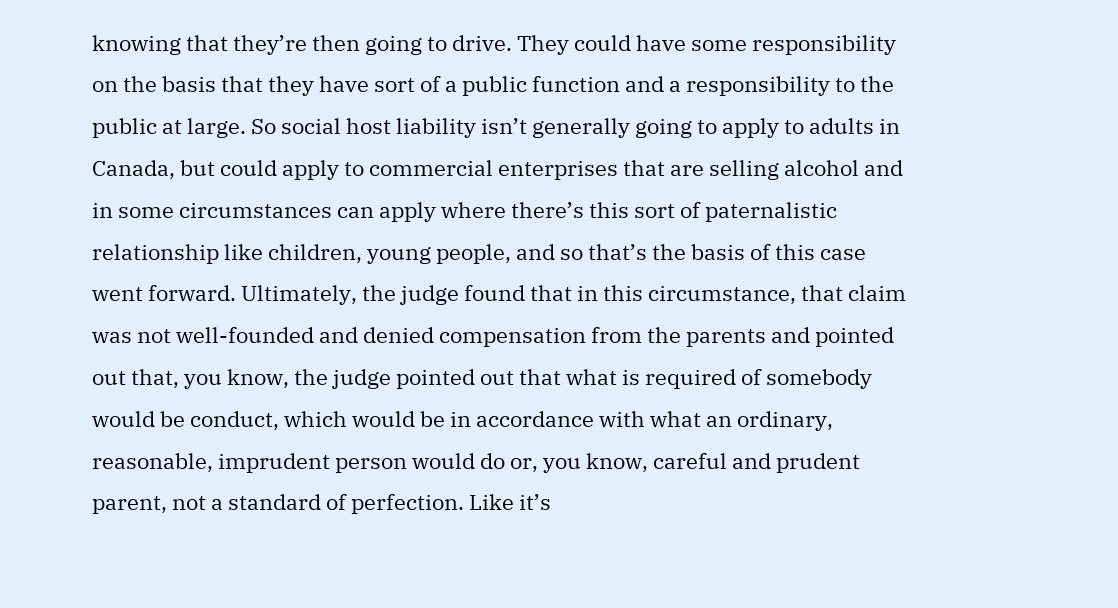knowing that they’re then going to drive. They could have some responsibility on the basis that they have sort of a public function and a responsibility to the public at large. So social host liability isn’t generally going to apply to adults in Canada, but could apply to commercial enterprises that are selling alcohol and in some circumstances can apply where there’s this sort of paternalistic relationship like children, young people, and so that’s the basis of this case went forward. Ultimately, the judge found that in this circumstance, that claim was not well-founded and denied compensation from the parents and pointed out that, you know, the judge pointed out that what is required of somebody would be conduct, which would be in accordance with what an ordinary, reasonable, imprudent person would do or, you know, careful and prudent parent, not a standard of perfection. Like it’s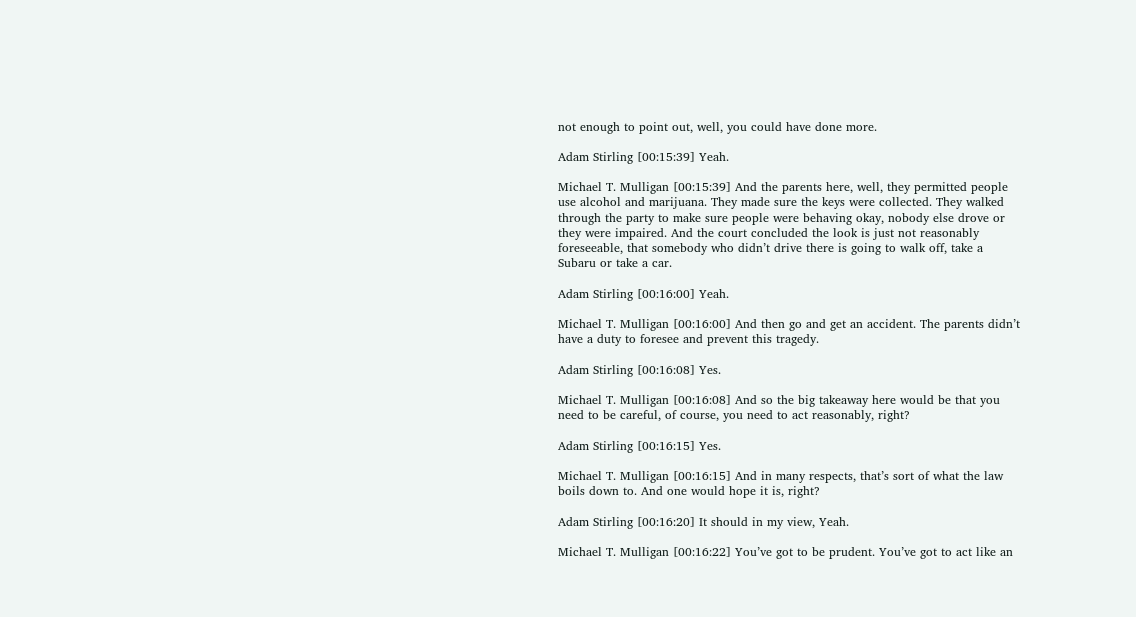not enough to point out, well, you could have done more.

Adam Stirling [00:15:39] Yeah.

Michael T. Mulligan [00:15:39] And the parents here, well, they permitted people use alcohol and marijuana. They made sure the keys were collected. They walked through the party to make sure people were behaving okay, nobody else drove or they were impaired. And the court concluded the look is just not reasonably foreseeable, that somebody who didn’t drive there is going to walk off, take a Subaru or take a car.

Adam Stirling [00:16:00] Yeah.

Michael T. Mulligan [00:16:00] And then go and get an accident. The parents didn’t have a duty to foresee and prevent this tragedy.

Adam Stirling [00:16:08] Yes.

Michael T. Mulligan [00:16:08] And so the big takeaway here would be that you need to be careful, of course, you need to act reasonably, right?

Adam Stirling [00:16:15] Yes.

Michael T. Mulligan [00:16:15] And in many respects, that’s sort of what the law boils down to. And one would hope it is, right?

Adam Stirling [00:16:20] It should in my view, Yeah.

Michael T. Mulligan [00:16:22] You’ve got to be prudent. You’ve got to act like an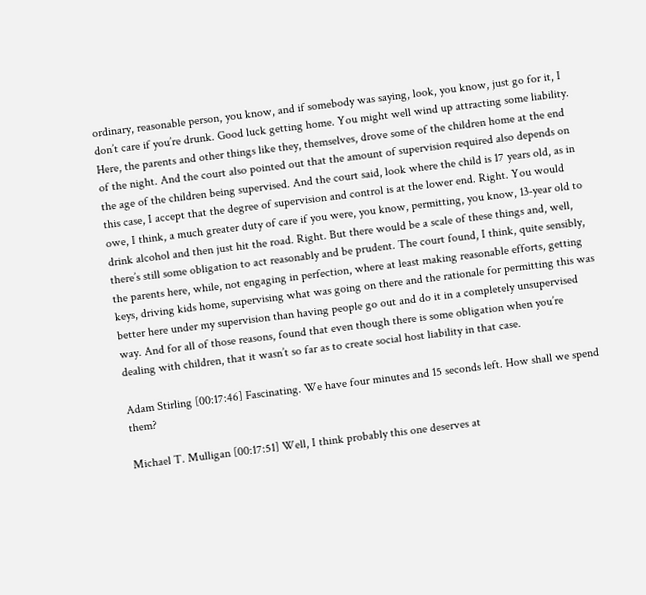ordinary, reasonable person, you know, and if somebody was saying, look, you know, just go for it, I don’t care if you’re drunk. Good luck getting home. You might well wind up attracting some liability. Here, the parents and other things like they, themselves, drove some of the children home at the end of the night. And the court also pointed out that the amount of supervision required also depends on the age of the children being supervised. And the court said, look where the child is 17 years old, as in this case, I accept that the degree of supervision and control is at the lower end. Right. You would owe, I think, a much greater duty of care if you were, you know, permitting, you know, 13-year old to drink alcohol and then just hit the road. Right. But there would be a scale of these things and, well, there’s still some obligation to act reasonably and be prudent. The court found, I think, quite sensibly, the parents here, while, not engaging in perfection, where at least making reasonable efforts, getting keys, driving kids home, supervising what was going on there and the rationale for permitting this was better here under my supervision than having people go out and do it in a completely unsupervised way. And for all of those reasons, found that even though there is some obligation when you’re dealing with children, that it wasn’t so far as to create social host liability in that case.

Adam Stirling [00:17:46] Fascinating. We have four minutes and 15 seconds left. How shall we spend them?

Michael T. Mulligan [00:17:51] Well, I think probably this one deserves at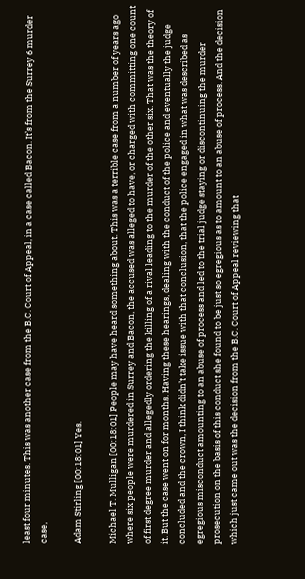least four minutes. This was another case from the B.C. Court of Appeal, in a case called Bacon. It’s from the Surrey 6 murder case,

Adam Stirling [00:18:01] Yes.

Michael T. Mulligan [00:18:01] People may have heard something about. This was a terrible case from a number of years ago where six people were murdered in Surrey and Bacon, the accused was alleged to have, or charged with committing one count of first degree murder and allegedly ordering the killing of a rival leading to the murder of the other six. That was the theory of it. But the case went on for months. Having these hearings, dealing with the conduct of the police and eventually the judge concluded and the crown, I think didn’t take issue with that conclusion, that the police engaged in what was described as egregious misconduct amounting to an abuse of process and led to the trial judge staying or discontinuing the murder prosecution on the basis of this conduct she found to be just so egregious as to amount to an abuse of process. And the decision which just came out was the decision from the B.C. Court of Appeal reviewing that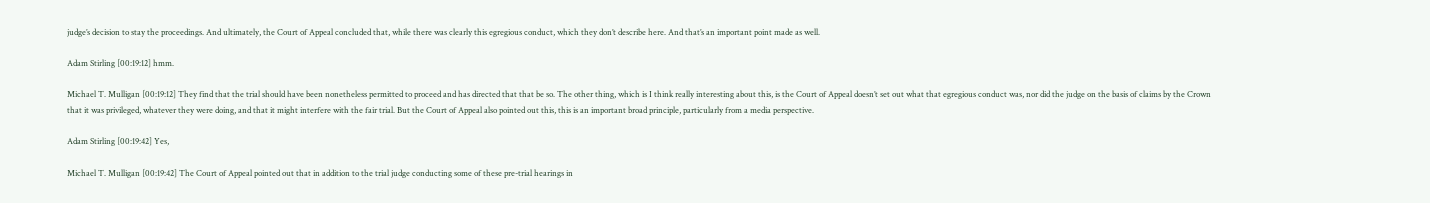judge’s decision to stay the proceedings. And ultimately, the Court of Appeal concluded that, while there was clearly this egregious conduct, which they don’t describe here. And that’s an important point made as well.

Adam Stirling [00:19:12] hmm.

Michael T. Mulligan [00:19:12] They find that the trial should have been nonetheless permitted to proceed and has directed that that be so. The other thing, which is I think really interesting about this, is the Court of Appeal doesn’t set out what that egregious conduct was, nor did the judge on the basis of claims by the Crown that it was privileged, whatever they were doing, and that it might interfere with the fair trial. But the Court of Appeal also pointed out this, this is an important broad principle, particularly from a media perspective.

Adam Stirling [00:19:42] Yes,

Michael T. Mulligan [00:19:42] The Court of Appeal pointed out that in addition to the trial judge conducting some of these pre-trial hearings in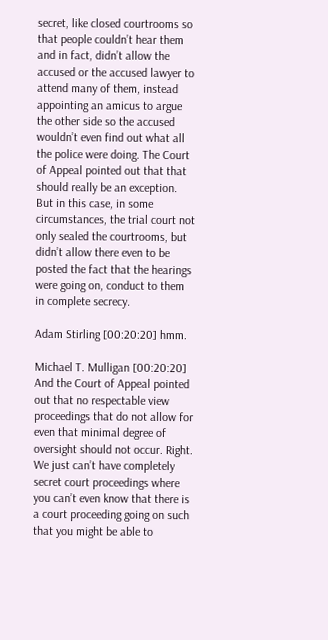secret, like closed courtrooms so that people couldn’t hear them and in fact, didn’t allow the accused or the accused lawyer to attend many of them, instead appointing an amicus to argue the other side so the accused wouldn’t even find out what all the police were doing. The Court of Appeal pointed out that that should really be an exception. But in this case, in some circumstances, the trial court not only sealed the courtrooms, but didn’t allow there even to be posted the fact that the hearings were going on, conduct to them in complete secrecy.

Adam Stirling [00:20:20] hmm.

Michael T. Mulligan [00:20:20] And the Court of Appeal pointed out that no respectable view proceedings that do not allow for even that minimal degree of oversight should not occur. Right. We just can’t have completely secret court proceedings where you can’t even know that there is a court proceeding going on such that you might be able to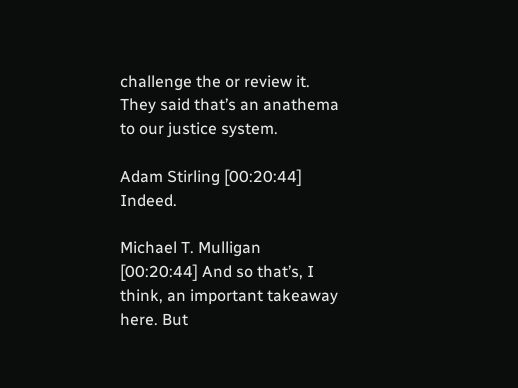challenge the or review it. They said that’s an anathema to our justice system.

Adam Stirling [00:20:44] Indeed.

Michael T. Mulligan [00:20:44] And so that’s, I think, an important takeaway here. But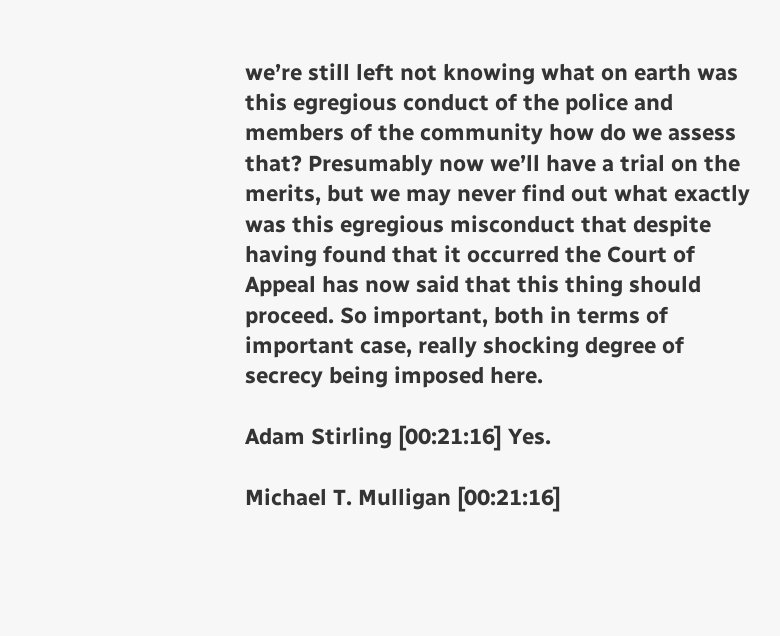we’re still left not knowing what on earth was this egregious conduct of the police and members of the community how do we assess that? Presumably now we’ll have a trial on the merits, but we may never find out what exactly was this egregious misconduct that despite having found that it occurred the Court of Appeal has now said that this thing should proceed. So important, both in terms of important case, really shocking degree of secrecy being imposed here.

Adam Stirling [00:21:16] Yes.

Michael T. Mulligan [00:21:16]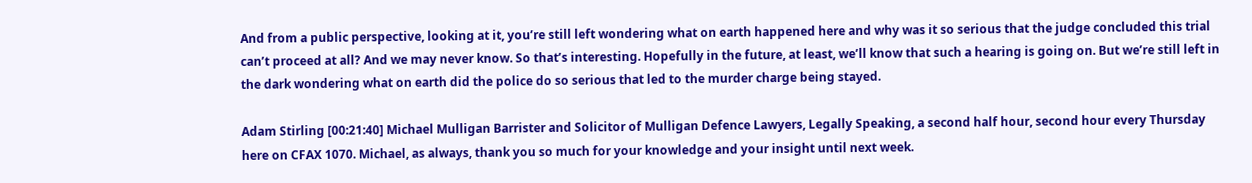And from a public perspective, looking at it, you’re still left wondering what on earth happened here and why was it so serious that the judge concluded this trial can’t proceed at all? And we may never know. So that’s interesting. Hopefully in the future, at least, we’ll know that such a hearing is going on. But we’re still left in the dark wondering what on earth did the police do so serious that led to the murder charge being stayed.

Adam Stirling [00:21:40] Michael Mulligan Barrister and Solicitor of Mulligan Defence Lawyers, Legally Speaking, a second half hour, second hour every Thursday here on CFAX 1070. Michael, as always, thank you so much for your knowledge and your insight until next week.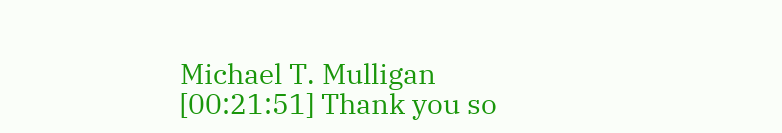Michael T. Mulligan [00:21:51] Thank you so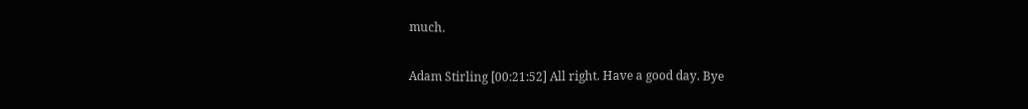much.

Adam Stirling [00:21:52] All right. Have a good day. Bye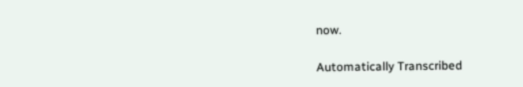now.

Automatically Transcribed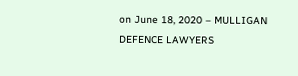on June 18, 2020 – MULLIGAN DEFENCE LAWYERS